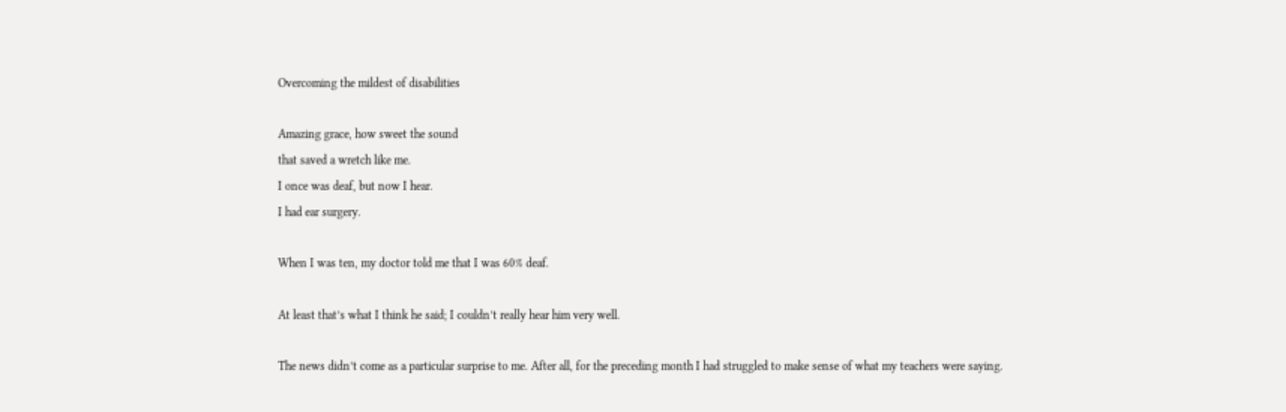Overcoming the mildest of disabilities

Amazing grace, how sweet the sound
that saved a wretch like me.
I once was deaf, but now I hear.
I had ear surgery.

When I was ten, my doctor told me that I was 60% deaf.

At least that’s what I think he said; I couldn’t really hear him very well.

The news didn’t come as a particular surprise to me. After all, for the preceding month I had struggled to make sense of what my teachers were saying.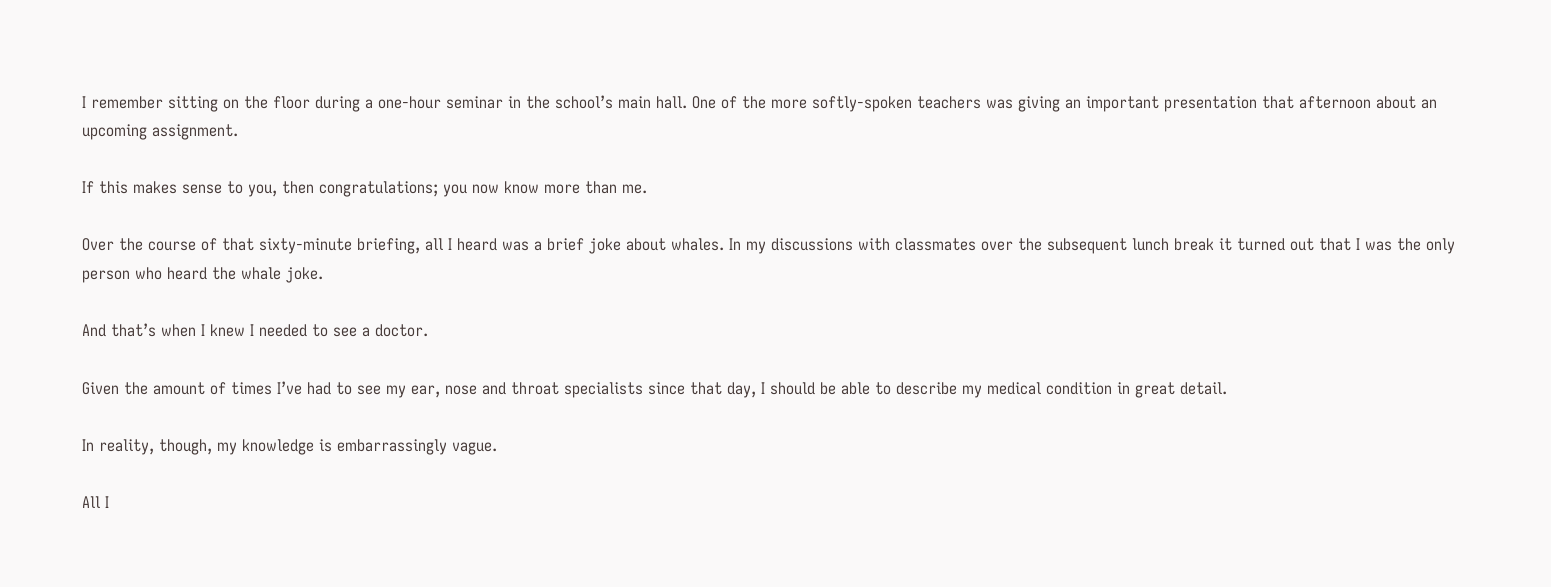I remember sitting on the floor during a one-hour seminar in the school’s main hall. One of the more softly-spoken teachers was giving an important presentation that afternoon about an upcoming assignment.

If this makes sense to you, then congratulations; you now know more than me.

Over the course of that sixty-minute briefing, all I heard was a brief joke about whales. In my discussions with classmates over the subsequent lunch break it turned out that I was the only person who heard the whale joke.

And that’s when I knew I needed to see a doctor.

Given the amount of times I’ve had to see my ear, nose and throat specialists since that day, I should be able to describe my medical condition in great detail.

In reality, though, my knowledge is embarrassingly vague.

All I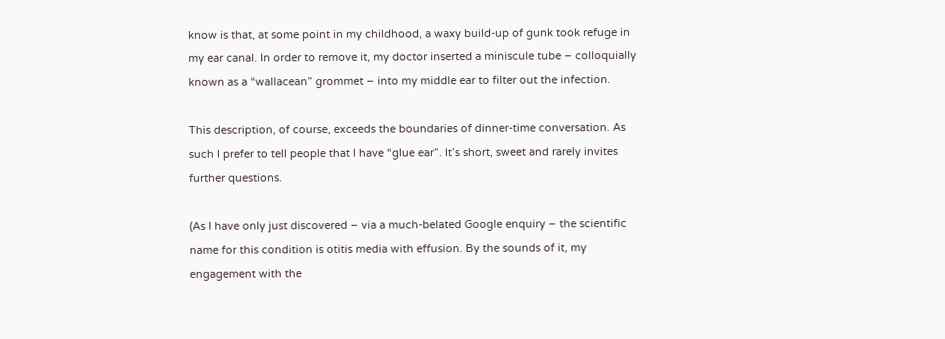know is that, at some point in my childhood, a waxy build-up of gunk took refuge in my ear canal. In order to remove it, my doctor inserted a miniscule tube – colloquially known as a “wallacean” grommet – into my middle ear to filter out the infection.

This description, of course, exceeds the boundaries of dinner-time conversation. As such I prefer to tell people that I have “glue ear”. It’s short, sweet and rarely invites further questions.

(As I have only just discovered – via a much-belated Google enquiry – the scientific name for this condition is otitis media with effusion. By the sounds of it, my engagement with the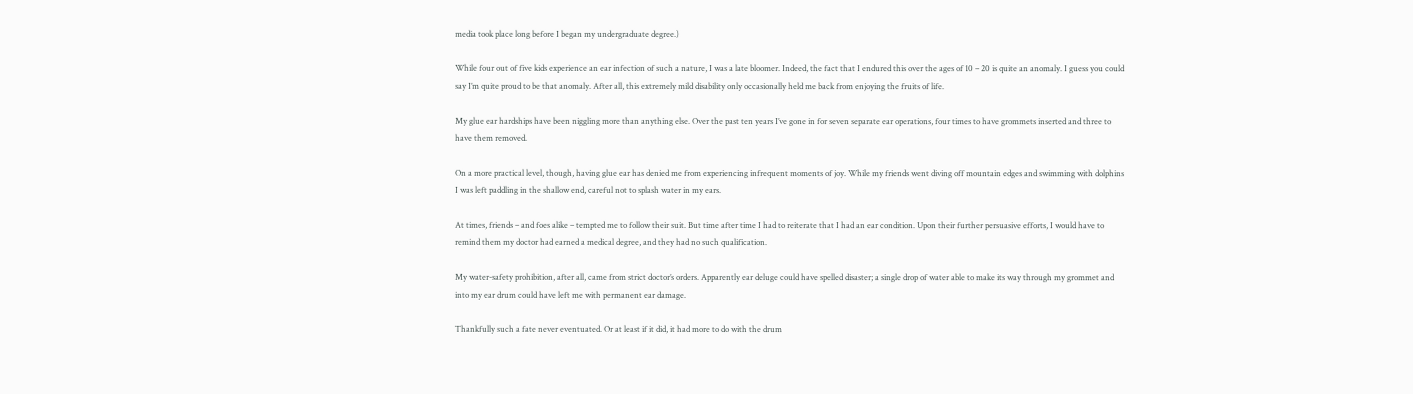media took place long before I began my undergraduate degree.)

While four out of five kids experience an ear infection of such a nature, I was a late bloomer. Indeed, the fact that I endured this over the ages of 10 – 20 is quite an anomaly. I guess you could say I’m quite proud to be that anomaly. After all, this extremely mild disability only occasionally held me back from enjoying the fruits of life.

My glue ear hardships have been niggling more than anything else. Over the past ten years I’ve gone in for seven separate ear operations, four times to have grommets inserted and three to have them removed.

On a more practical level, though, having glue ear has denied me from experiencing infrequent moments of joy. While my friends went diving off mountain edges and swimming with dolphins I was left paddling in the shallow end, careful not to splash water in my ears.

At times, friends – and foes alike – tempted me to follow their suit. But time after time I had to reiterate that I had an ear condition. Upon their further persuasive efforts, I would have to remind them my doctor had earned a medical degree, and they had no such qualification.

My water-safety prohibition, after all, came from strict doctor’s orders. Apparently ear deluge could have spelled disaster; a single drop of water able to make its way through my grommet and into my ear drum could have left me with permanent ear damage.

Thankfully such a fate never eventuated. Or at least if it did, it had more to do with the drum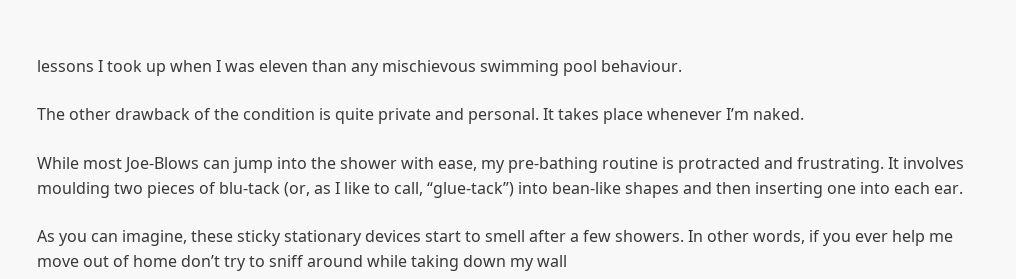lessons I took up when I was eleven than any mischievous swimming pool behaviour.

The other drawback of the condition is quite private and personal. It takes place whenever I’m naked.

While most Joe-Blows can jump into the shower with ease, my pre-bathing routine is protracted and frustrating. It involves moulding two pieces of blu-tack (or, as I like to call, “glue-tack”) into bean-like shapes and then inserting one into each ear.

As you can imagine, these sticky stationary devices start to smell after a few showers. In other words, if you ever help me move out of home don’t try to sniff around while taking down my wall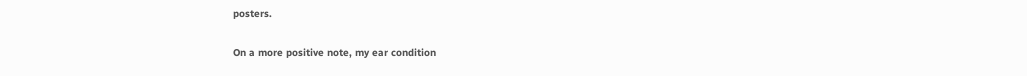posters.

On a more positive note, my ear condition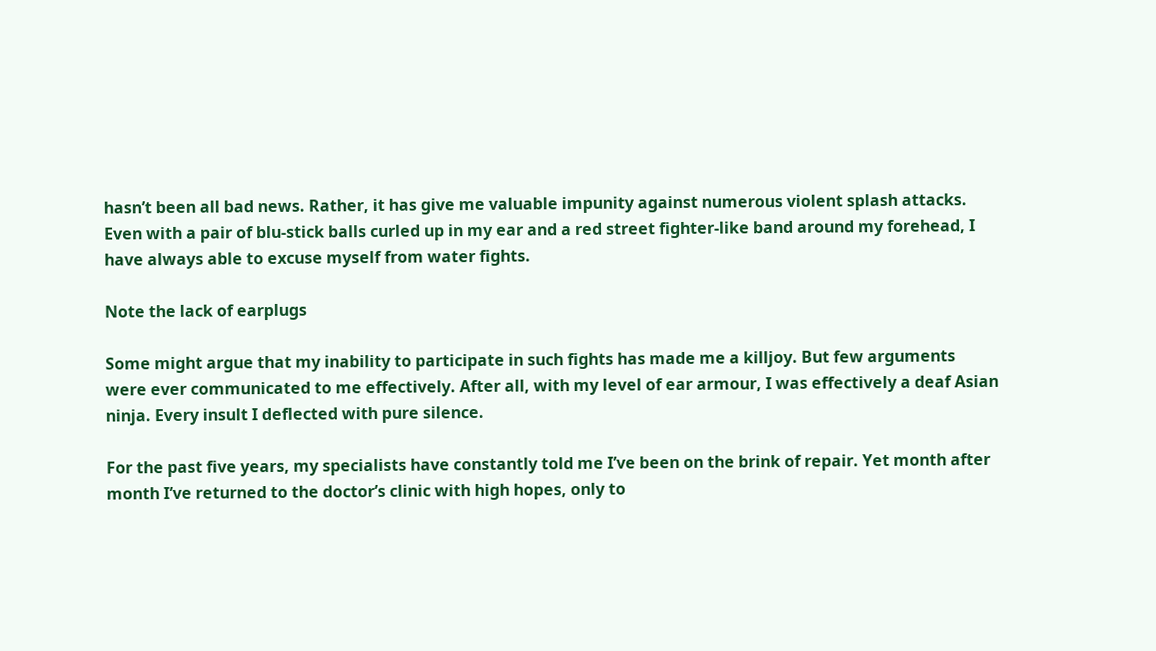hasn’t been all bad news. Rather, it has give me valuable impunity against numerous violent splash attacks. Even with a pair of blu-stick balls curled up in my ear and a red street fighter-like band around my forehead, I have always able to excuse myself from water fights.

Note the lack of earplugs

Some might argue that my inability to participate in such fights has made me a killjoy. But few arguments were ever communicated to me effectively. After all, with my level of ear armour, I was effectively a deaf Asian ninja. Every insult I deflected with pure silence.

For the past five years, my specialists have constantly told me I’ve been on the brink of repair. Yet month after month I’ve returned to the doctor’s clinic with high hopes, only to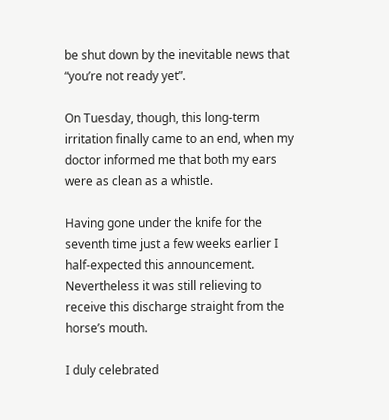be shut down by the inevitable news that “you’re not ready yet”.

On Tuesday, though, this long-term irritation finally came to an end, when my doctor informed me that both my ears were as clean as a whistle.

Having gone under the knife for the seventh time just a few weeks earlier I half-expected this announcement. Nevertheless it was still relieving to receive this discharge straight from the horse’s mouth.

I duly celebrated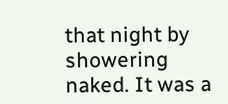that night by showering naked. It was a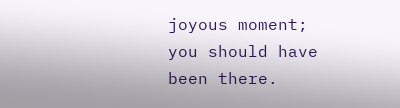joyous moment; you should have been there.